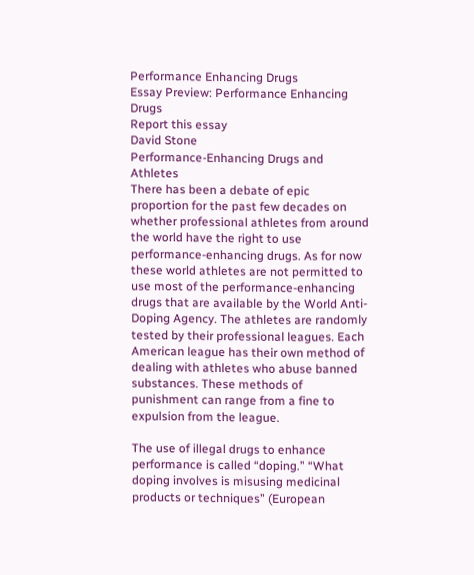Performance Enhancing Drugs
Essay Preview: Performance Enhancing Drugs
Report this essay
David Stone
Performance-Enhancing Drugs and Athletes
There has been a debate of epic proportion for the past few decades on whether professional athletes from around the world have the right to use performance-enhancing drugs. As for now these world athletes are not permitted to use most of the performance-enhancing drugs that are available by the World Anti-Doping Agency. The athletes are randomly tested by their professional leagues. Each American league has their own method of dealing with athletes who abuse banned substances. These methods of punishment can range from a fine to expulsion from the league.

The use of illegal drugs to enhance performance is called “doping.” “What doping involves is misusing medicinal products or techniques” (European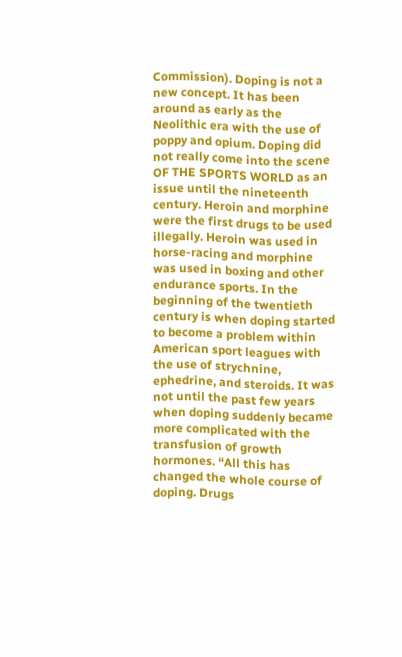Commission). Doping is not a new concept. It has been around as early as the Neolithic era with the use of poppy and opium. Doping did not really come into the scene OF THE SPORTS WORLD as an issue until the nineteenth century. Heroin and morphine were the first drugs to be used illegally. Heroin was used in horse-racing and morphine was used in boxing and other endurance sports. In the beginning of the twentieth century is when doping started to become a problem within American sport leagues with the use of strychnine, ephedrine, and steroids. It was not until the past few years when doping suddenly became more complicated with the transfusion of growth hormones. “All this has changed the whole course of doping. Drugs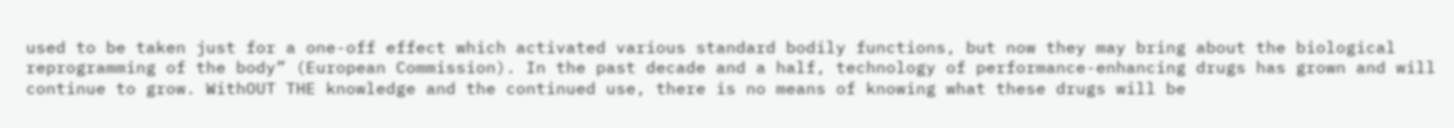used to be taken just for a one-off effect which activated various standard bodily functions, but now they may bring about the biological reprogramming of the body” (European Commission). In the past decade and a half, technology of performance-enhancing drugs has grown and will continue to grow. WithOUT THE knowledge and the continued use, there is no means of knowing what these drugs will be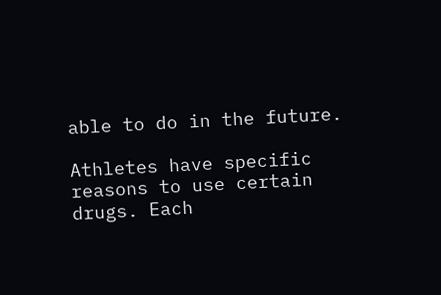able to do in the future.

Athletes have specific reasons to use certain drugs. Each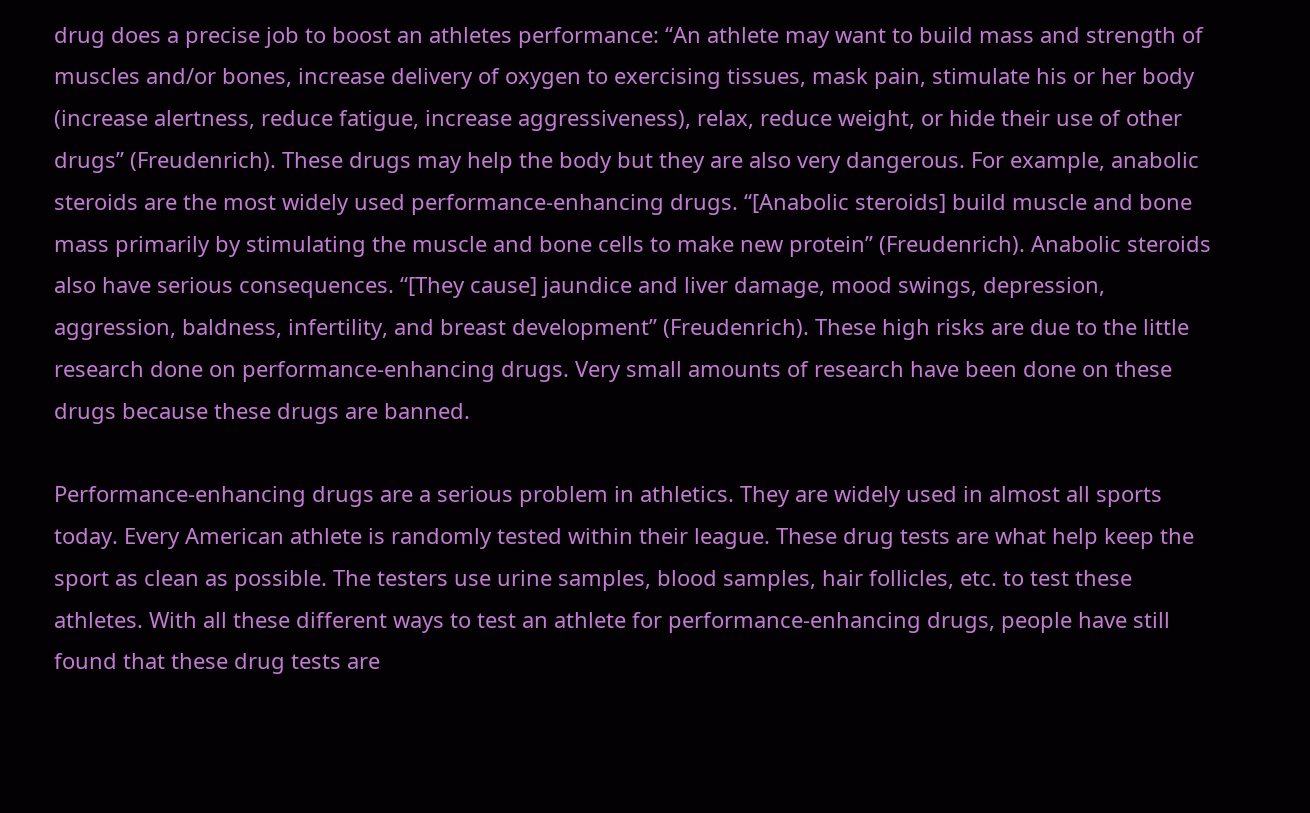drug does a precise job to boost an athletes performance: “An athlete may want to build mass and strength of muscles and/or bones, increase delivery of oxygen to exercising tissues, mask pain, stimulate his or her body (increase alertness, reduce fatigue, increase aggressiveness), relax, reduce weight, or hide their use of other drugs” (Freudenrich). These drugs may help the body but they are also very dangerous. For example, anabolic steroids are the most widely used performance-enhancing drugs. “[Anabolic steroids] build muscle and bone mass primarily by stimulating the muscle and bone cells to make new protein” (Freudenrich). Anabolic steroids also have serious consequences. “[They cause] jaundice and liver damage, mood swings, depression, aggression, baldness, infertility, and breast development” (Freudenrich). These high risks are due to the little research done on performance-enhancing drugs. Very small amounts of research have been done on these drugs because these drugs are banned.

Performance-enhancing drugs are a serious problem in athletics. They are widely used in almost all sports today. Every American athlete is randomly tested within their league. These drug tests are what help keep the sport as clean as possible. The testers use urine samples, blood samples, hair follicles, etc. to test these athletes. With all these different ways to test an athlete for performance-enhancing drugs, people have still found that these drug tests are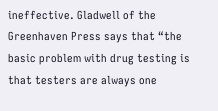ineffective. Gladwell of the Greenhaven Press says that “the basic problem with drug testing is that testers are always one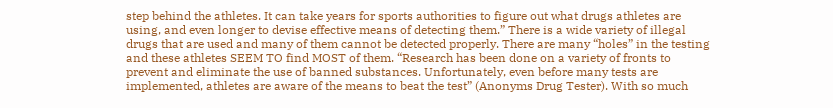step behind the athletes. It can take years for sports authorities to figure out what drugs athletes are using, and even longer to devise effective means of detecting them.” There is a wide variety of illegal drugs that are used and many of them cannot be detected properly. There are many “holes” in the testing and these athletes SEEM TO find MOST of them. “Research has been done on a variety of fronts to prevent and eliminate the use of banned substances. Unfortunately, even before many tests are implemented, athletes are aware of the means to beat the test” (Anonyms Drug Tester). With so much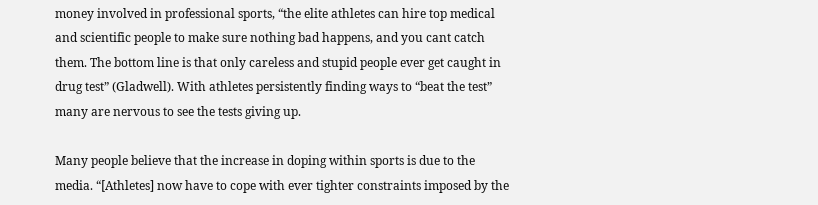money involved in professional sports, “the elite athletes can hire top medical and scientific people to make sure nothing bad happens, and you cant catch them. The bottom line is that only careless and stupid people ever get caught in drug test” (Gladwell). With athletes persistently finding ways to “beat the test” many are nervous to see the tests giving up.

Many people believe that the increase in doping within sports is due to the media. “[Athletes] now have to cope with ever tighter constraints imposed by the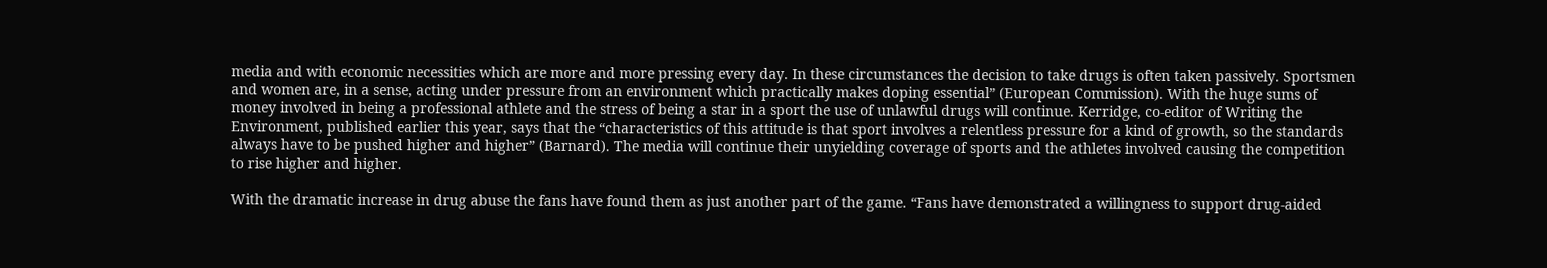media and with economic necessities which are more and more pressing every day. In these circumstances the decision to take drugs is often taken passively. Sportsmen and women are, in a sense, acting under pressure from an environment which practically makes doping essential” (European Commission). With the huge sums of money involved in being a professional athlete and the stress of being a star in a sport the use of unlawful drugs will continue. Kerridge, co-editor of Writing the Environment, published earlier this year, says that the “characteristics of this attitude is that sport involves a relentless pressure for a kind of growth, so the standards always have to be pushed higher and higher” (Barnard). The media will continue their unyielding coverage of sports and the athletes involved causing the competition to rise higher and higher.

With the dramatic increase in drug abuse the fans have found them as just another part of the game. “Fans have demonstrated a willingness to support drug-aided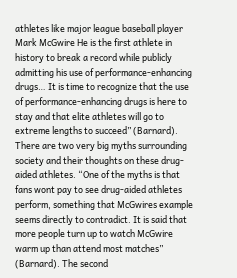athletes like major league baseball player Mark McGwire He is the first athlete in history to break a record while publicly admitting his use of performance-enhancing drugs… It is time to recognize that the use of performance-enhancing drugs is here to stay and that elite athletes will go to extreme lengths to succeed” (Barnard). There are two very big myths surrounding society and their thoughts on these drug-aided athletes. “One of the myths is that fans wont pay to see drug-aided athletes perform, something that McGwires example seems directly to contradict. It is said that more people turn up to watch McGwire warm up than attend most matches” (Barnard). The second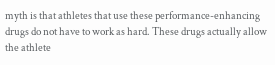myth is that athletes that use these performance-enhancing drugs do not have to work as hard. These drugs actually allow the athlete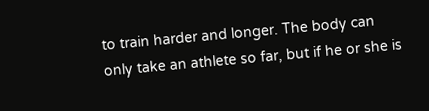to train harder and longer. The body can only take an athlete so far, but if he or she is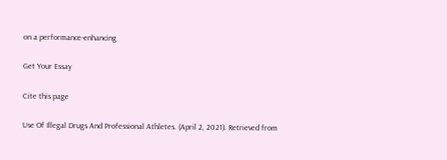on a performance-enhancing

Get Your Essay

Cite this page

Use Of Illegal Drugs And Professional Athletes. (April 2, 2021). Retrieved from